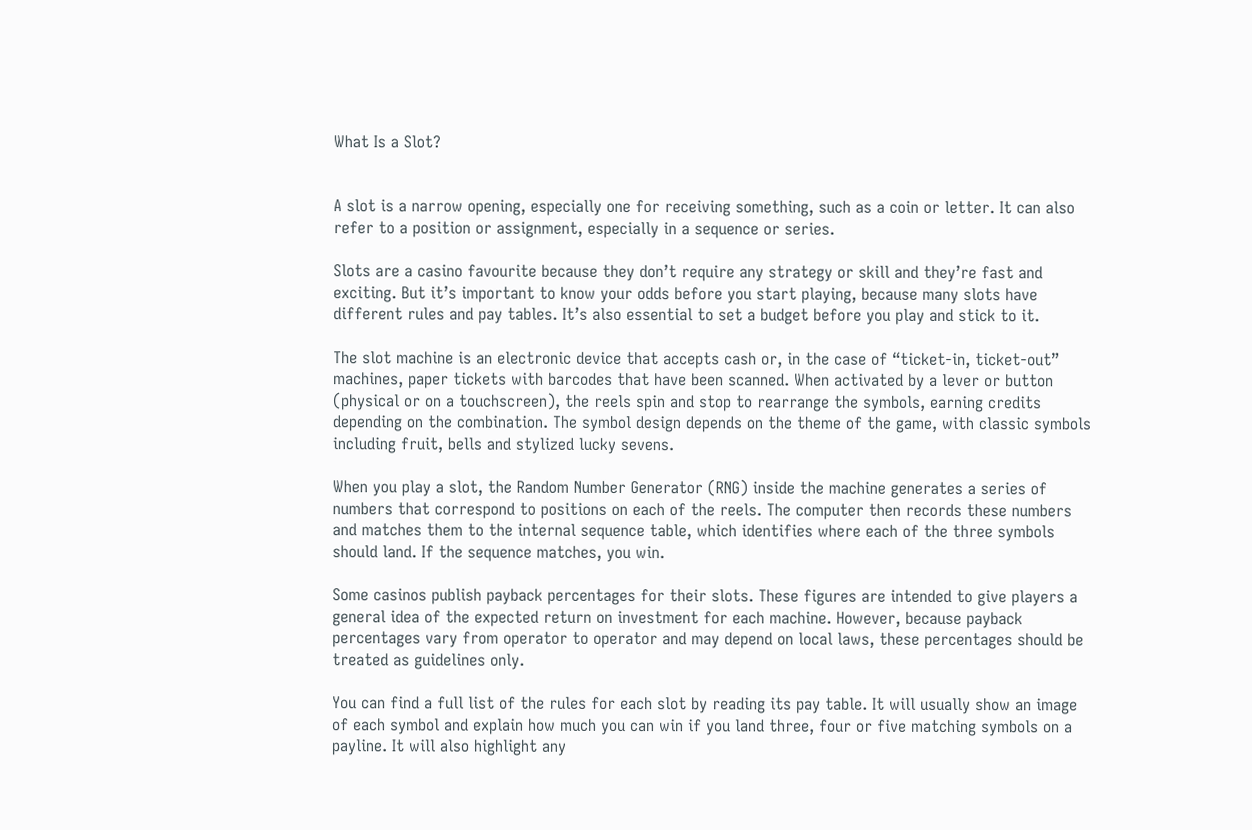What Is a Slot?


A slot is a narrow opening, especially one for receiving something, such as a coin or letter. It can also refer to a position or assignment, especially in a sequence or series.

Slots are a casino favourite because they don’t require any strategy or skill and they’re fast and exciting. But it’s important to know your odds before you start playing, because many slots have different rules and pay tables. It’s also essential to set a budget before you play and stick to it.

The slot machine is an electronic device that accepts cash or, in the case of “ticket-in, ticket-out” machines, paper tickets with barcodes that have been scanned. When activated by a lever or button (physical or on a touchscreen), the reels spin and stop to rearrange the symbols, earning credits depending on the combination. The symbol design depends on the theme of the game, with classic symbols including fruit, bells and stylized lucky sevens.

When you play a slot, the Random Number Generator (RNG) inside the machine generates a series of numbers that correspond to positions on each of the reels. The computer then records these numbers and matches them to the internal sequence table, which identifies where each of the three symbols should land. If the sequence matches, you win.

Some casinos publish payback percentages for their slots. These figures are intended to give players a general idea of the expected return on investment for each machine. However, because payback percentages vary from operator to operator and may depend on local laws, these percentages should be treated as guidelines only.

You can find a full list of the rules for each slot by reading its pay table. It will usually show an image of each symbol and explain how much you can win if you land three, four or five matching symbols on a payline. It will also highlight any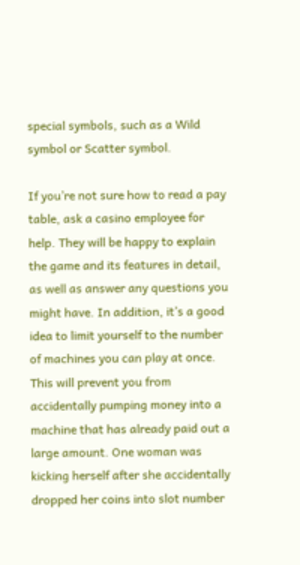special symbols, such as a Wild symbol or Scatter symbol.

If you’re not sure how to read a pay table, ask a casino employee for help. They will be happy to explain the game and its features in detail, as well as answer any questions you might have. In addition, it’s a good idea to limit yourself to the number of machines you can play at once. This will prevent you from accidentally pumping money into a machine that has already paid out a large amount. One woman was kicking herself after she accidentally dropped her coins into slot number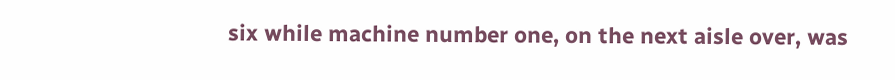six while machine number one, on the next aisle over, was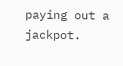paying out a jackpot.